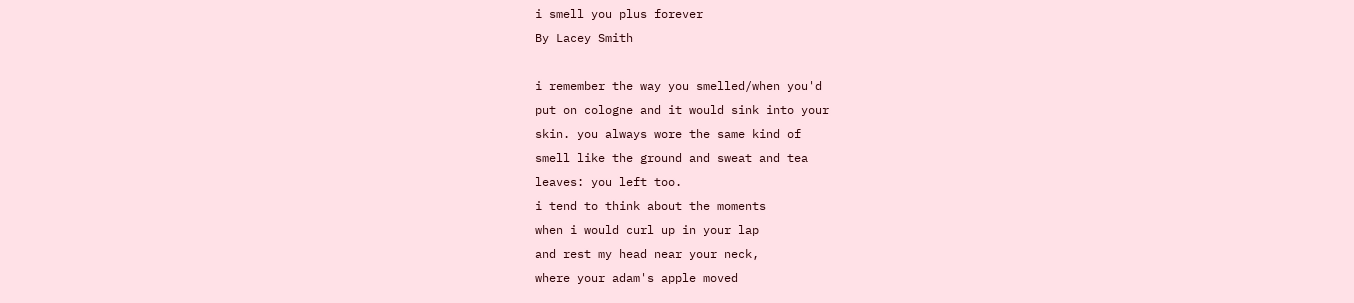i smell you plus forever
By Lacey Smith

i remember the way you smelled/when you'd
put on cologne and it would sink into your
skin. you always wore the same kind of
smell like the ground and sweat and tea
leaves: you left too.
i tend to think about the moments
when i would curl up in your lap
and rest my head near your neck,
where your adam's apple moved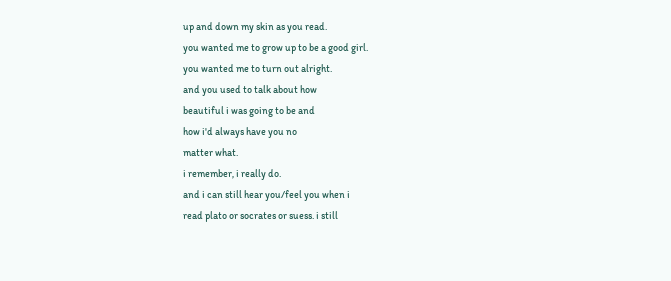up and down my skin as you read.
you wanted me to grow up to be a good girl.
you wanted me to turn out alright.
and you used to talk about how
beautiful i was going to be and
how i'd always have you no
matter what.
i remember, i really do.
and i can still hear you/feel you when i
read plato or socrates or suess. i still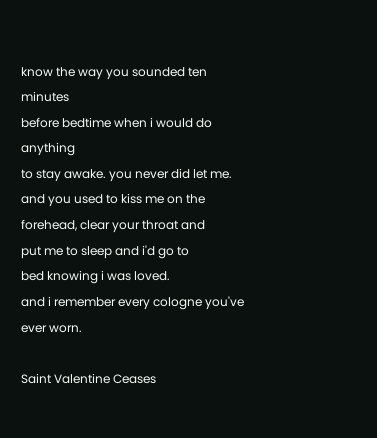know the way you sounded ten minutes
before bedtime when i would do anything
to stay awake. you never did let me.
and you used to kiss me on the
forehead, clear your throat and
put me to sleep and i'd go to
bed knowing i was loved.
and i remember every cologne you've
ever worn.

Saint Valentine Ceases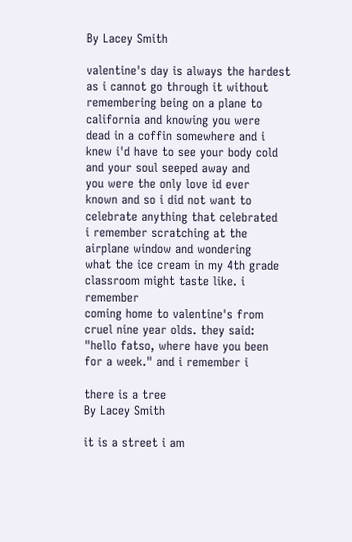By Lacey Smith

valentine's day is always the hardest
as i cannot go through it without
remembering being on a plane to
california and knowing you were
dead in a coffin somewhere and i
knew i'd have to see your body cold
and your soul seeped away and
you were the only love id ever
known and so i did not want to
celebrate anything that celebrated
i remember scratching at the
airplane window and wondering
what the ice cream in my 4th grade
classroom might taste like. i remember
coming home to valentine's from
cruel nine year olds. they said:
"hello fatso, where have you been
for a week." and i remember i

there is a tree
By Lacey Smith

it is a street i am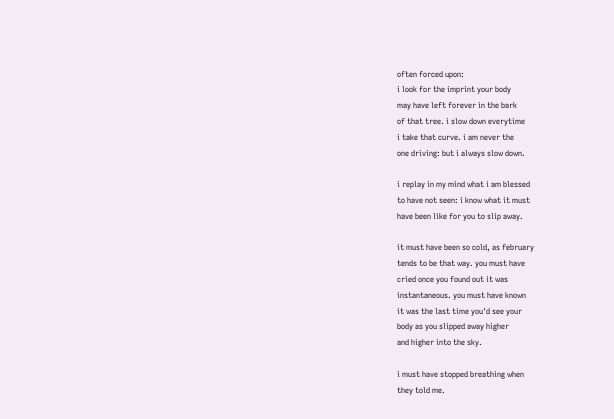often forced upon:
i look for the imprint your body
may have left forever in the bark
of that tree. i slow down everytime
i take that curve. i am never the
one driving: but i always slow down.

i replay in my mind what i am blessed
to have not seen: i know what it must
have been like for you to slip away.

it must have been so cold, as february
tends to be that way. you must have
cried once you found out it was
instantaneous. you must have known
it was the last time you'd see your
body as you slipped away higher
and higher into the sky.

i must have stopped breathing when
they told me.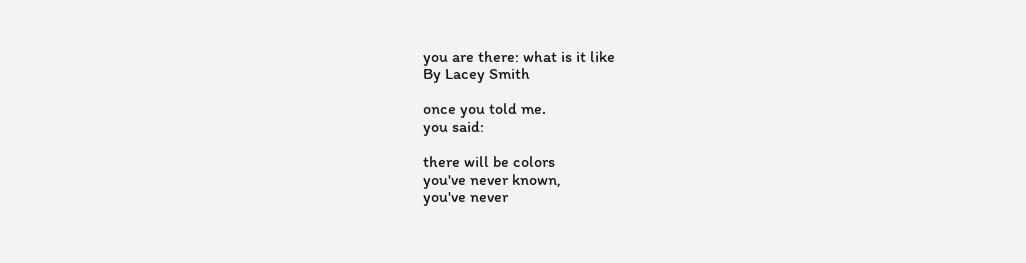you are there: what is it like
By Lacey Smith

once you told me.
you said:

there will be colors
you've never known,
you've never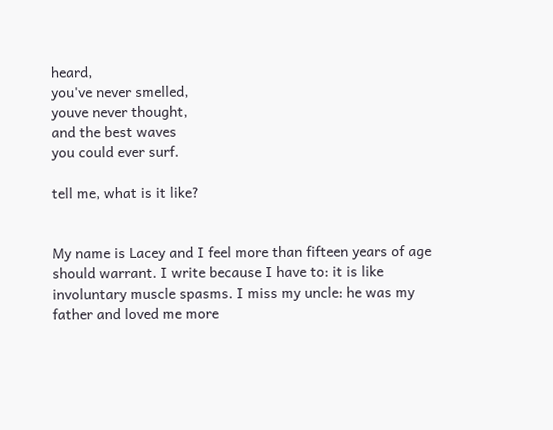heard,
you've never smelled,
youve never thought,
and the best waves
you could ever surf.

tell me, what is it like?


My name is Lacey and I feel more than fifteen years of age should warrant. I write because I have to: it is like involuntary muscle spasms. I miss my uncle: he was my father and loved me more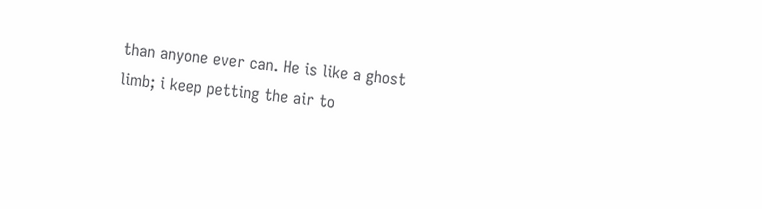than anyone ever can. He is like a ghost limb; i keep petting the air to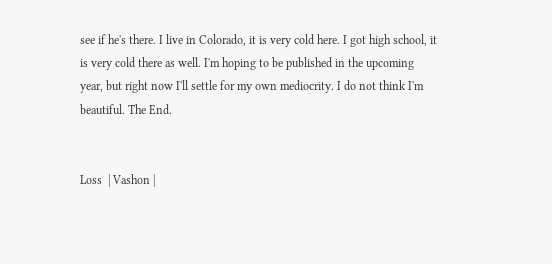see if he's there. I live in Colorado, it is very cold here. I got high school, it is very cold there as well. I'm hoping to be published in the upcoming year, but right now I'll settle for my own mediocrity. I do not think I'm beautiful. The End.


Loss  | Vashon |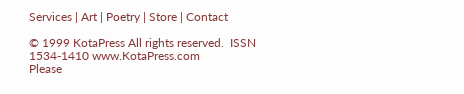Services | Art | Poetry | Store | Contact

© 1999 KotaPress All rights reserved.  ISSN 1534-1410 www.KotaPress.com
Please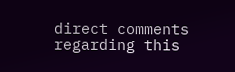direct comments regarding this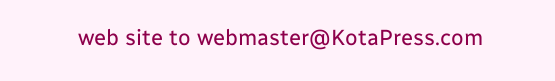web site to webmaster@KotaPress.com